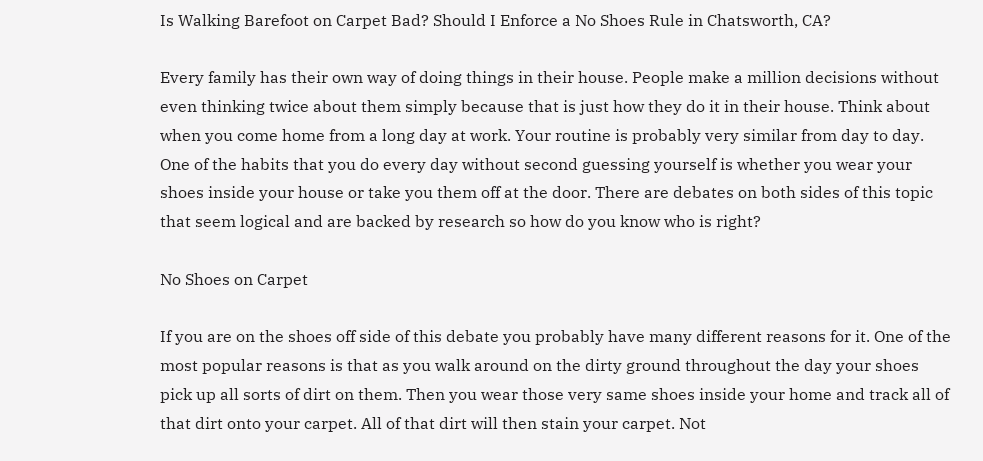Is Walking Barefoot on Carpet Bad? Should I Enforce a No Shoes Rule in Chatsworth, CA?

Every family has their own way of doing things in their house. People make a million decisions without even thinking twice about them simply because that is just how they do it in their house. Think about when you come home from a long day at work. Your routine is probably very similar from day to day. One of the habits that you do every day without second guessing yourself is whether you wear your shoes inside your house or take you them off at the door. There are debates on both sides of this topic that seem logical and are backed by research so how do you know who is right?

No Shoes on Carpet

If you are on the shoes off side of this debate you probably have many different reasons for it. One of the most popular reasons is that as you walk around on the dirty ground throughout the day your shoes pick up all sorts of dirt on them. Then you wear those very same shoes inside your home and track all of that dirt onto your carpet. All of that dirt will then stain your carpet. Not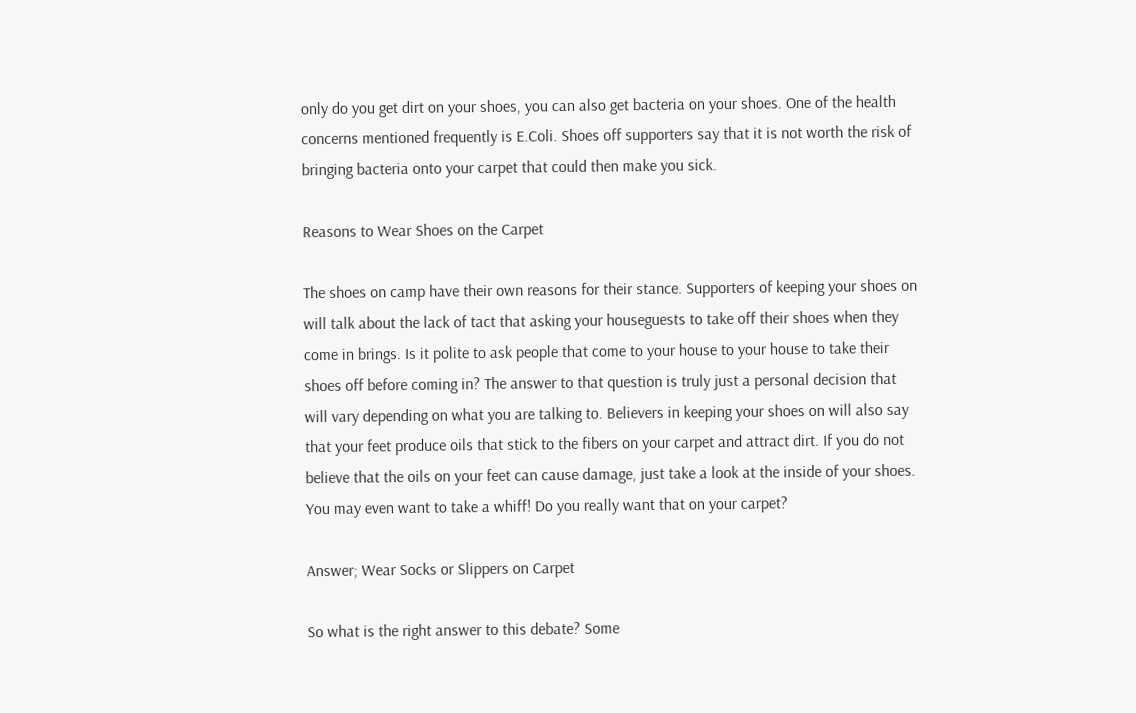only do you get dirt on your shoes, you can also get bacteria on your shoes. One of the health concerns mentioned frequently is E.Coli. Shoes off supporters say that it is not worth the risk of bringing bacteria onto your carpet that could then make you sick.

Reasons to Wear Shoes on the Carpet

The shoes on camp have their own reasons for their stance. Supporters of keeping your shoes on will talk about the lack of tact that asking your houseguests to take off their shoes when they come in brings. Is it polite to ask people that come to your house to your house to take their shoes off before coming in? The answer to that question is truly just a personal decision that will vary depending on what you are talking to. Believers in keeping your shoes on will also say that your feet produce oils that stick to the fibers on your carpet and attract dirt. If you do not believe that the oils on your feet can cause damage, just take a look at the inside of your shoes. You may even want to take a whiff! Do you really want that on your carpet?

Answer; Wear Socks or Slippers on Carpet

So what is the right answer to this debate? Some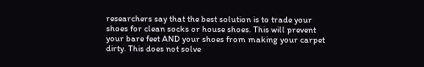researchers say that the best solution is to trade your shoes for clean socks or house shoes. This will prevent your bare feet AND your shoes from making your carpet dirty. This does not solve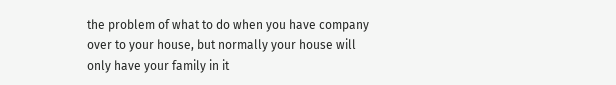the problem of what to do when you have company over to your house, but normally your house will only have your family in it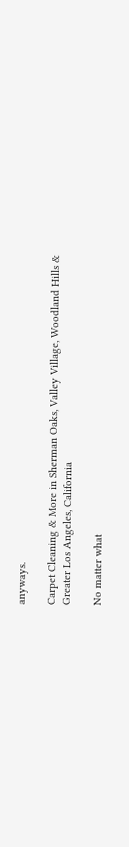anyways.

Carpet Cleaning & More in Sherman Oaks, Valley Village, Woodland Hills & Greater Los Angeles, California

No matter what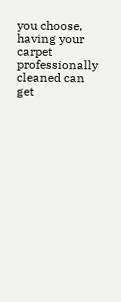you choose, having your carpet professionally cleaned can get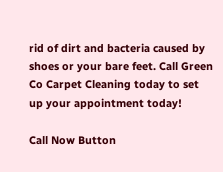rid of dirt and bacteria caused by shoes or your bare feet. Call Green Co Carpet Cleaning today to set up your appointment today!

Call Now Button